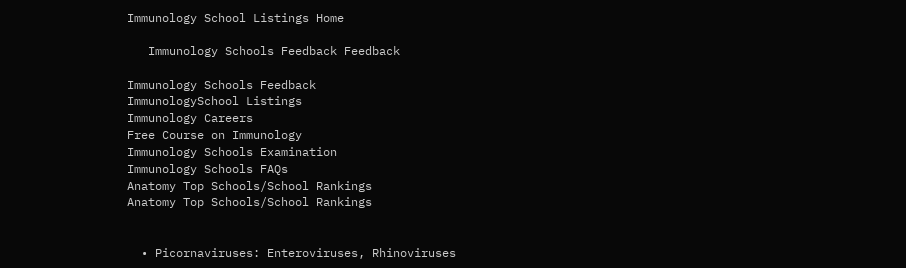Immunology School Listings Home

   Immunology Schools Feedback Feedback

Immunology Schools Feedback
ImmunologySchool Listings
Immunology Careers
Free Course on Immunology
Immunology Schools Examination
Immunology Schools FAQs
Anatomy Top Schools/School Rankings
Anatomy Top Schools/School Rankings


  • Picornaviruses: Enteroviruses, Rhinoviruses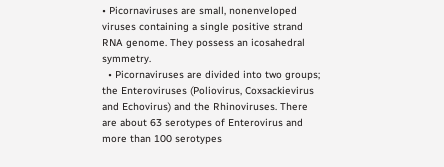• Picornaviruses are small, nonenveloped viruses containing a single positive strand RNA genome. They possess an icosahedral symmetry.
  • Picornaviruses are divided into two groups; the Enteroviruses (Poliovirus, Coxsackievirus and Echovirus) and the Rhinoviruses. There are about 63 serotypes of Enterovirus and more than 100 serotypes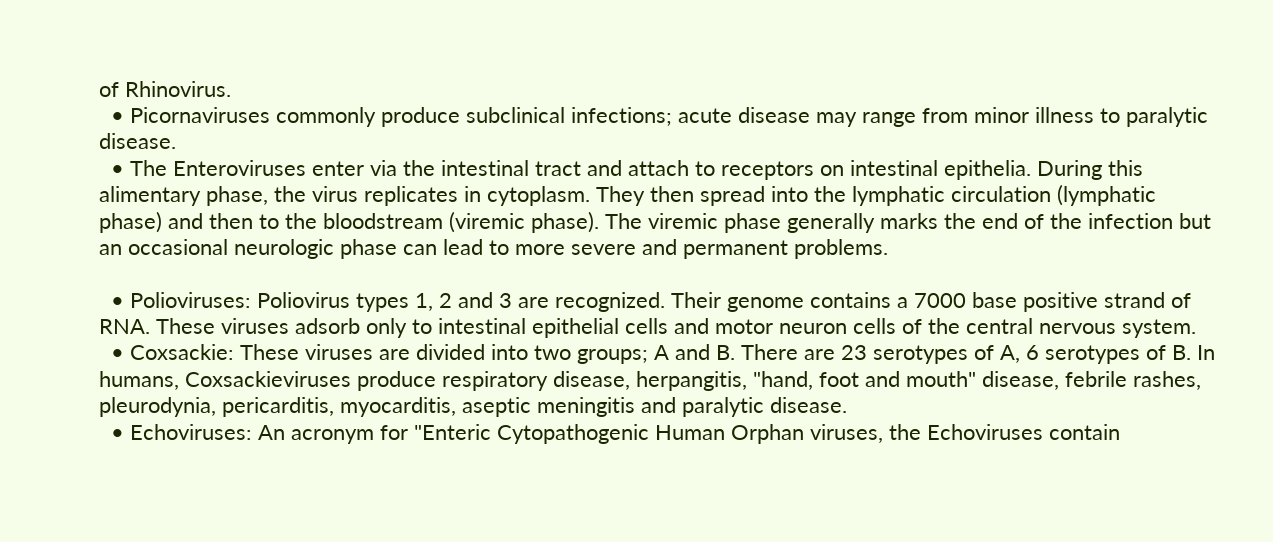of Rhinovirus.
  • Picornaviruses commonly produce subclinical infections; acute disease may range from minor illness to paralytic disease.
  • The Enteroviruses enter via the intestinal tract and attach to receptors on intestinal epithelia. During this alimentary phase, the virus replicates in cytoplasm. They then spread into the lymphatic circulation (lymphatic phase) and then to the bloodstream (viremic phase). The viremic phase generally marks the end of the infection but an occasional neurologic phase can lead to more severe and permanent problems.

  • Polioviruses: Poliovirus types 1, 2 and 3 are recognized. Their genome contains a 7000 base positive strand of RNA. These viruses adsorb only to intestinal epithelial cells and motor neuron cells of the central nervous system.
  • Coxsackie: These viruses are divided into two groups; A and B. There are 23 serotypes of A, 6 serotypes of B. In humans, Coxsackieviruses produce respiratory disease, herpangitis, "hand, foot and mouth" disease, febrile rashes, pleurodynia, pericarditis, myocarditis, aseptic meningitis and paralytic disease.
  • Echoviruses: An acronym for "Enteric Cytopathogenic Human Orphan viruses, the Echoviruses contain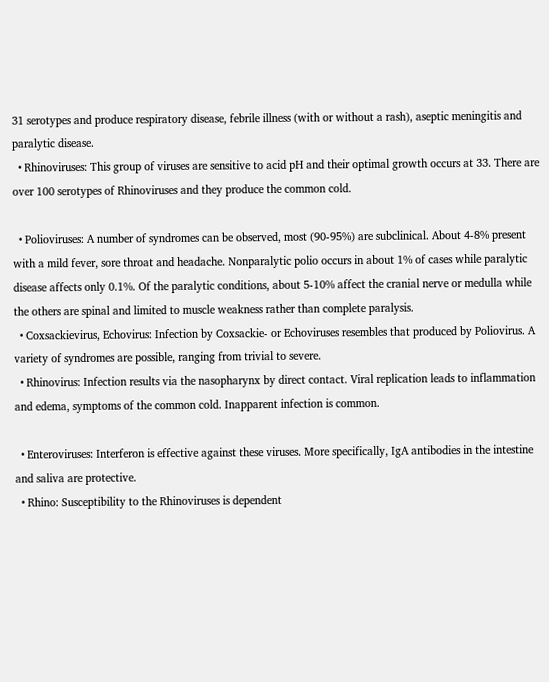31 serotypes and produce respiratory disease, febrile illness (with or without a rash), aseptic meningitis and paralytic disease.
  • Rhinoviruses: This group of viruses are sensitive to acid pH and their optimal growth occurs at 33. There are over 100 serotypes of Rhinoviruses and they produce the common cold.

  • Polioviruses: A number of syndromes can be observed, most (90-95%) are subclinical. About 4-8% present with a mild fever, sore throat and headache. Nonparalytic polio occurs in about 1% of cases while paralytic disease affects only 0.1%. Of the paralytic conditions, about 5-10% affect the cranial nerve or medulla while the others are spinal and limited to muscle weakness rather than complete paralysis.
  • Coxsackievirus, Echovirus: Infection by Coxsackie- or Echoviruses resembles that produced by Poliovirus. A variety of syndromes are possible, ranging from trivial to severe.
  • Rhinovirus: Infection results via the nasopharynx by direct contact. Viral replication leads to inflammation and edema, symptoms of the common cold. Inapparent infection is common.

  • Enteroviruses: Interferon is effective against these viruses. More specifically, IgA antibodies in the intestine and saliva are protective.
  • Rhino: Susceptibility to the Rhinoviruses is dependent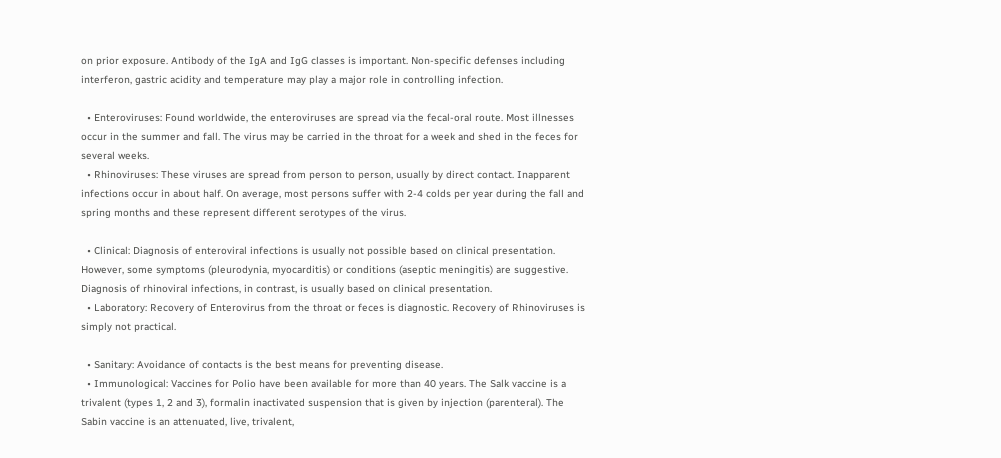on prior exposure. Antibody of the IgA and IgG classes is important. Non-specific defenses including interferon, gastric acidity and temperature may play a major role in controlling infection.

  • Enteroviruses: Found worldwide, the enteroviruses are spread via the fecal-oral route. Most illnesses occur in the summer and fall. The virus may be carried in the throat for a week and shed in the feces for several weeks.
  • Rhinoviruses: These viruses are spread from person to person, usually by direct contact. Inapparent infections occur in about half. On average, most persons suffer with 2-4 colds per year during the fall and spring months and these represent different serotypes of the virus.

  • Clinical: Diagnosis of enteroviral infections is usually not possible based on clinical presentation. However, some symptoms (pleurodynia, myocarditis) or conditions (aseptic meningitis) are suggestive. Diagnosis of rhinoviral infections, in contrast, is usually based on clinical presentation.
  • Laboratory: Recovery of Enterovirus from the throat or feces is diagnostic. Recovery of Rhinoviruses is simply not practical.

  • Sanitary: Avoidance of contacts is the best means for preventing disease.
  • Immunological: Vaccines for Polio have been available for more than 40 years. The Salk vaccine is a trivalent (types 1, 2 and 3), formalin inactivated suspension that is given by injection (parenteral). The Sabin vaccine is an attenuated, live, trivalent,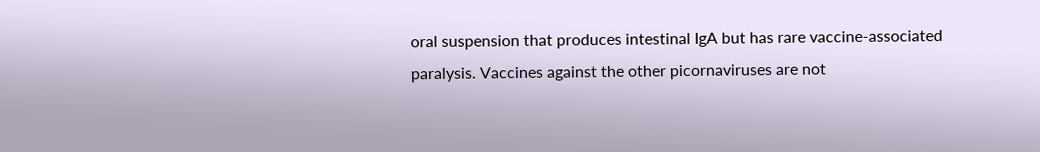oral suspension that produces intestinal IgA but has rare vaccine-associated paralysis. Vaccines against the other picornaviruses are not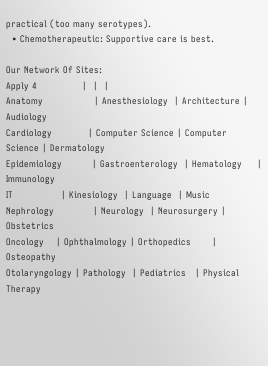practical (too many serotypes).
  • Chemotherapeutic: Supportive care is best.

Our Network Of Sites:
Apply 4               |  |  |
Anatomy                 | Anesthesiology  | Architecture | Audiology
Cardiology            | Computer Science | Computer Science | Dermatology
Epidemiology          | Gastroenterology  | Hematology     | Immunology
IT                | Kinesiology  | Language  | Music
Nephrology             | Neurology  | Neurosurgery | Obstetrics
Oncology    | Ophthalmology | Orthopedics       | Osteopathy
Otolaryngology | Pathology  | Pediatrics   | Physical Therapy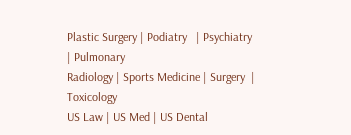Plastic Surgery | Podiatry   | Psychiatry   | Pulmonary
Radiology | Sports Medicine | Surgery  | Toxicology
US Law | US Med | US Dental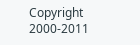Copyright 2000-2011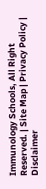Immunology Schools, All Right Reserved. | Site Map | Privacy Policy | Disclaimer